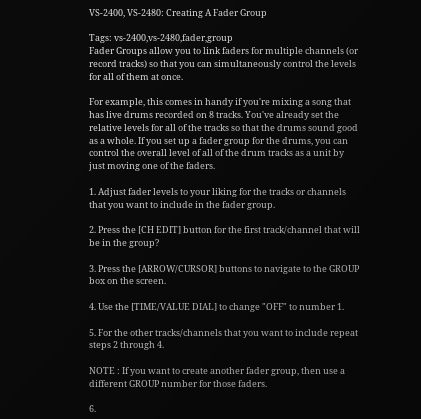VS-2400, VS-2480: Creating A Fader Group

Tags: vs-2400,vs-2480,fader,group
Fader Groups allow you to link faders for multiple channels (or record tracks) so that you can simultaneously control the levels for all of them at once.

For example, this comes in handy if you're mixing a song that has live drums recorded on 8 tracks. You've already set the relative levels for all of the tracks so that the drums sound good as a whole. If you set up a fader group for the drums, you can control the overall level of all of the drum tracks as a unit by just moving one of the faders.

1. Adjust fader levels to your liking for the tracks or channels that you want to include in the fader group.

2. Press the [CH EDIT] button for the first track/channel that will be in the group?

3. Press the [ARROW/CURSOR] buttons to navigate to the GROUP box on the screen.

4. Use the [TIME/VALUE DIAL] to change "OFF" to number 1.

5. For the other tracks/channels that you want to include repeat steps 2 through 4.

NOTE : If you want to create another fader group, then use a different GROUP number for those faders.

6.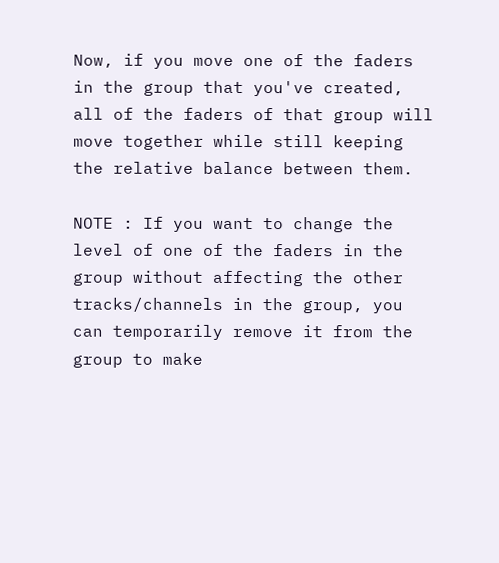Now, if you move one of the faders in the group that you've created, all of the faders of that group will move together while still keeping the relative balance between them.

NOTE : If you want to change the level of one of the faders in the group without affecting the other tracks/channels in the group, you can temporarily remove it from the group to make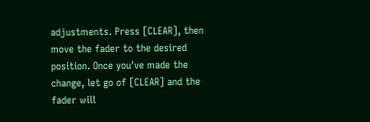adjustments. Press [CLEAR], then move the fader to the desired position. Once you've made the change, let go of [CLEAR] and the fader will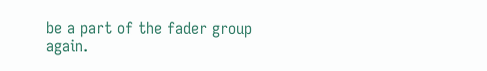be a part of the fader group again.